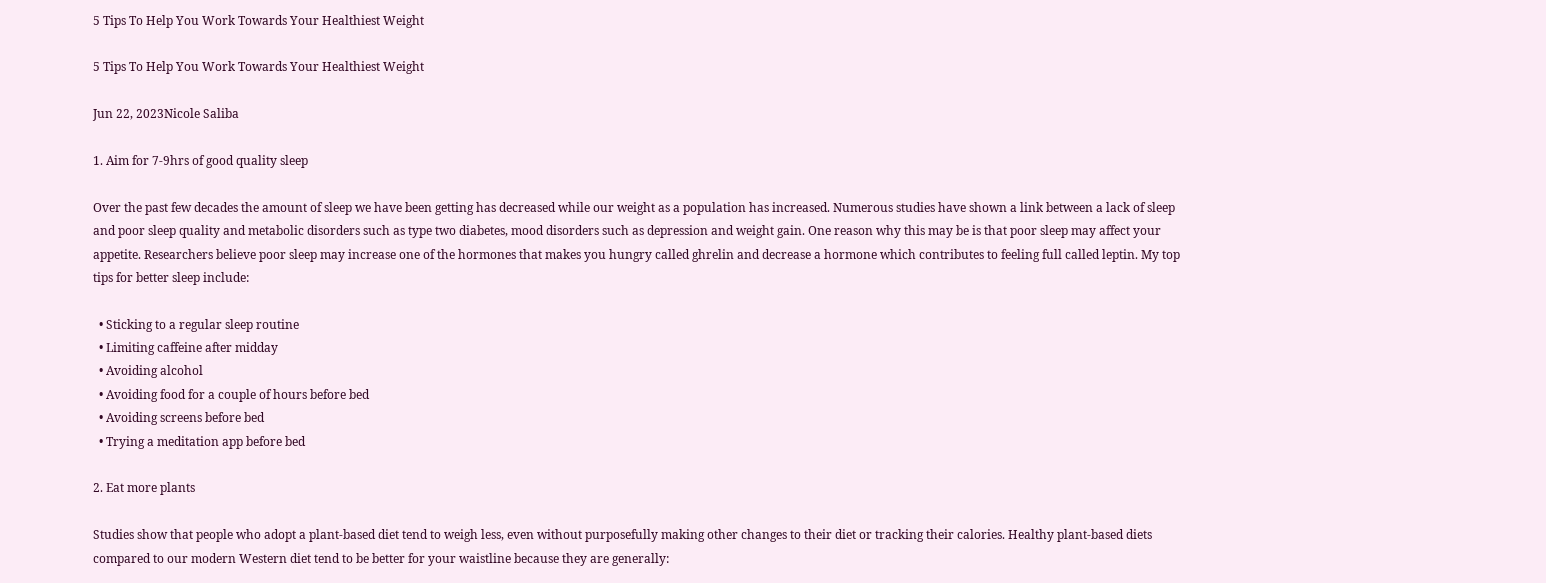5 Tips To Help You Work Towards Your Healthiest Weight

5 Tips To Help You Work Towards Your Healthiest Weight

Jun 22, 2023Nicole Saliba

1. Aim for 7-9hrs of good quality sleep

Over the past few decades the amount of sleep we have been getting has decreased while our weight as a population has increased. Numerous studies have shown a link between a lack of sleep and poor sleep quality and metabolic disorders such as type two diabetes, mood disorders such as depression and weight gain. One reason why this may be is that poor sleep may affect your appetite. Researchers believe poor sleep may increase one of the hormones that makes you hungry called ghrelin and decrease a hormone which contributes to feeling full called leptin. My top tips for better sleep include:

  • Sticking to a regular sleep routine
  • Limiting caffeine after midday
  • Avoiding alcohol
  • Avoiding food for a couple of hours before bed
  • Avoiding screens before bed
  • Trying a meditation app before bed

2. Eat more plants

Studies show that people who adopt a plant-based diet tend to weigh less, even without purposefully making other changes to their diet or tracking their calories. Healthy plant-based diets compared to our modern Western diet tend to be better for your waistline because they are generally: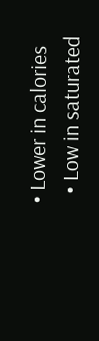• Lower in calories
  • Low in saturated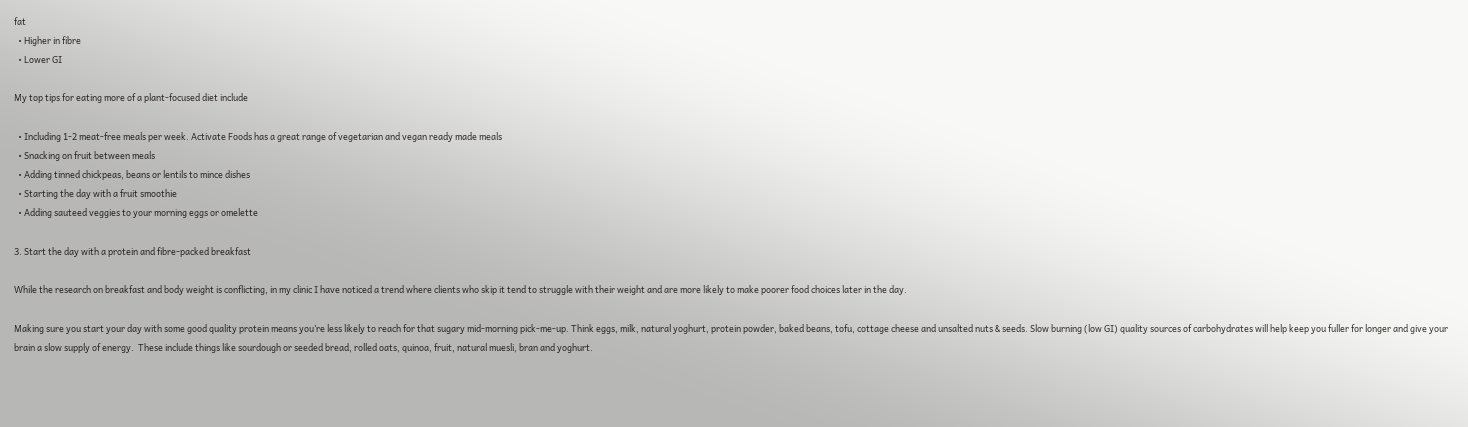fat
  • Higher in fibre
  • Lower GI

My top tips for eating more of a plant-focused diet include

  • Including 1-2 meat-free meals per week. Activate Foods has a great range of vegetarian and vegan ready made meals
  • Snacking on fruit between meals
  • Adding tinned chickpeas, beans or lentils to mince dishes
  • Starting the day with a fruit smoothie
  • Adding sauteed veggies to your morning eggs or omelette

3. Start the day with a protein and fibre-packed breakfast

While the research on breakfast and body weight is conflicting, in my clinic I have noticed a trend where clients who skip it tend to struggle with their weight and are more likely to make poorer food choices later in the day.

Making sure you start your day with some good quality protein means you’re less likely to reach for that sugary mid-morning pick-me-up. Think eggs, milk, natural yoghurt, protein powder, baked beans, tofu, cottage cheese and unsalted nuts & seeds. Slow burning (low GI) quality sources of carbohydrates will help keep you fuller for longer and give your brain a slow supply of energy.  These include things like sourdough or seeded bread, rolled oats, quinoa, fruit, natural muesli, bran and yoghurt.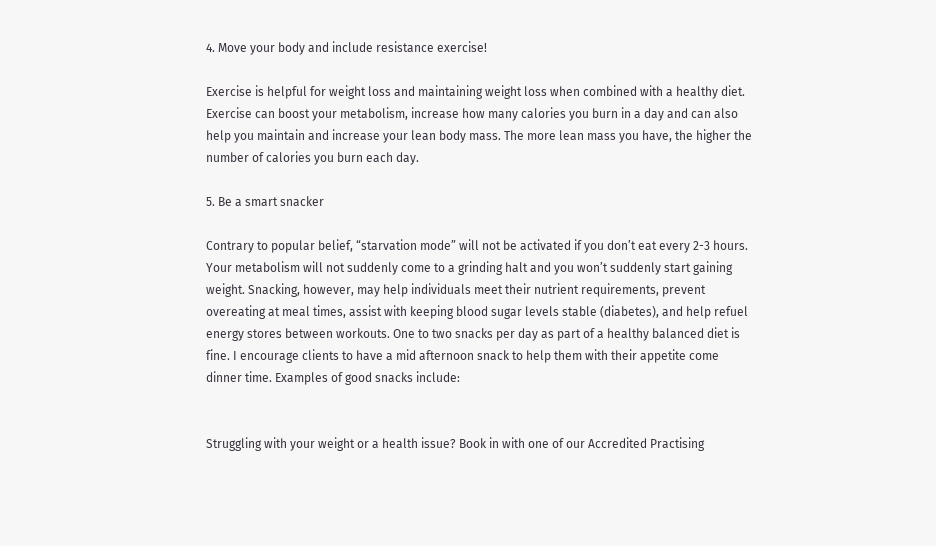4. Move your body and include resistance exercise!

Exercise is helpful for weight loss and maintaining weight loss when combined with a healthy diet. Exercise can boost your metabolism, increase how many calories you burn in a day and can also help you maintain and increase your lean body mass. The more lean mass you have, the higher the number of calories you burn each day.

5. Be a smart snacker

Contrary to popular belief, “starvation mode” will not be activated if you don’t eat every 2-3 hours. Your metabolism will not suddenly come to a grinding halt and you won’t suddenly start gaining weight. Snacking, however, may help individuals meet their nutrient requirements, prevent overeating at meal times, assist with keeping blood sugar levels stable (diabetes), and help refuel energy stores between workouts. One to two snacks per day as part of a healthy balanced diet is fine. I encourage clients to have a mid afternoon snack to help them with their appetite come dinner time. Examples of good snacks include:


Struggling with your weight or a health issue? Book in with one of our Accredited Practising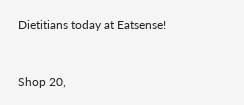Dietitians today at Eatsense!



Shop 20,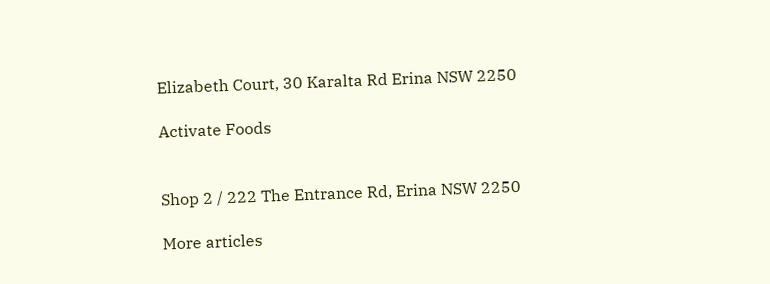Elizabeth Court, 30 Karalta Rd Erina NSW 2250

Activate Foods


Shop 2 / 222 The Entrance Rd, Erina NSW 2250

More articles